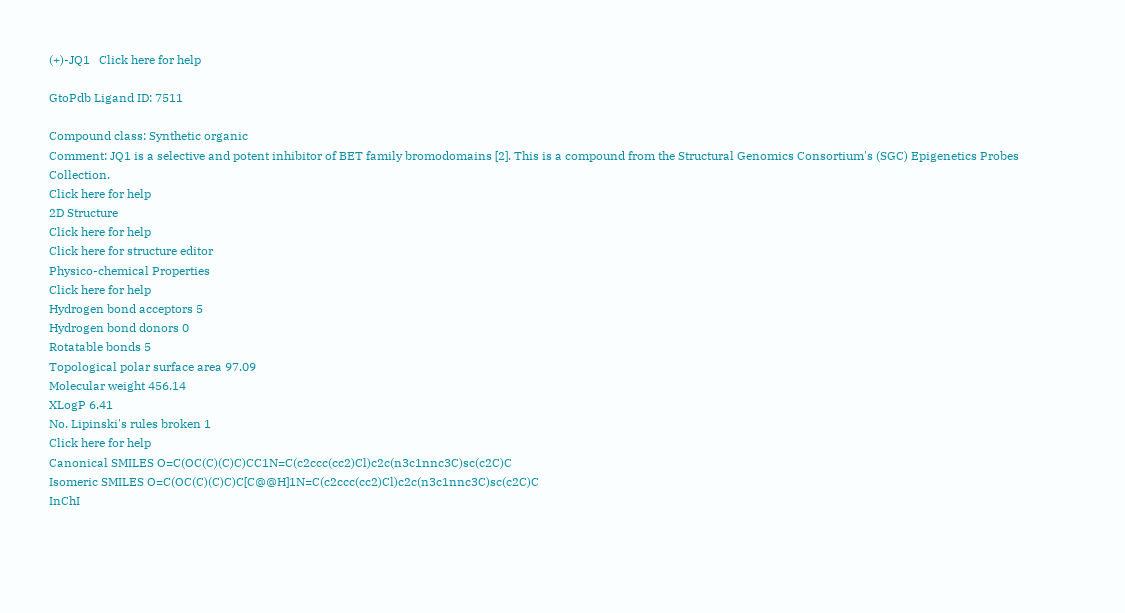(+)-JQ1   Click here for help

GtoPdb Ligand ID: 7511

Compound class: Synthetic organic
Comment: JQ1 is a selective and potent inhibitor of BET family bromodomains [2]. This is a compound from the Structural Genomics Consortium's (SGC) Epigenetics Probes Collection.
Click here for help
2D Structure
Click here for help
Click here for structure editor
Physico-chemical Properties
Click here for help
Hydrogen bond acceptors 5
Hydrogen bond donors 0
Rotatable bonds 5
Topological polar surface area 97.09
Molecular weight 456.14
XLogP 6.41
No. Lipinski's rules broken 1
Click here for help
Canonical SMILES O=C(OC(C)(C)C)CC1N=C(c2ccc(cc2)Cl)c2c(n3c1nnc3C)sc(c2C)C
Isomeric SMILES O=C(OC(C)(C)C)C[C@@H]1N=C(c2ccc(cc2)Cl)c2c(n3c1nnc3C)sc(c2C)C
InChI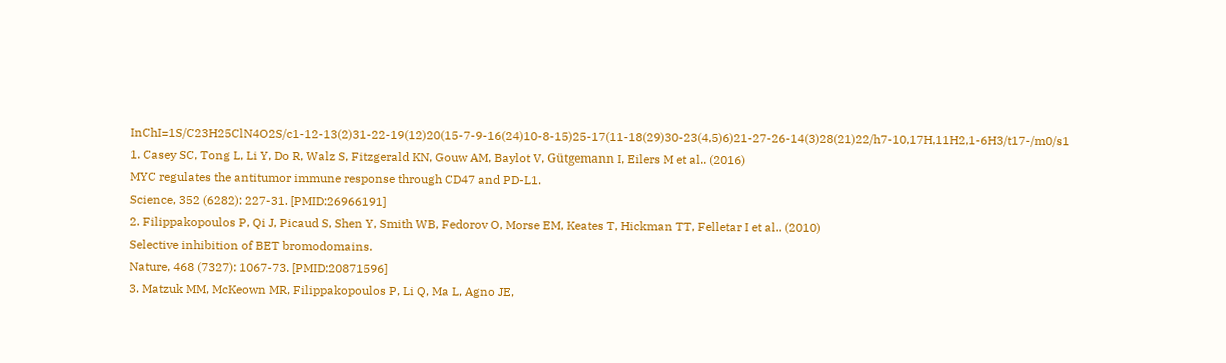InChI=1S/C23H25ClN4O2S/c1-12-13(2)31-22-19(12)20(15-7-9-16(24)10-8-15)25-17(11-18(29)30-23(4,5)6)21-27-26-14(3)28(21)22/h7-10,17H,11H2,1-6H3/t17-/m0/s1
1. Casey SC, Tong L, Li Y, Do R, Walz S, Fitzgerald KN, Gouw AM, Baylot V, Gütgemann I, Eilers M et al.. (2016)
MYC regulates the antitumor immune response through CD47 and PD-L1.
Science, 352 (6282): 227-31. [PMID:26966191]
2. Filippakopoulos P, Qi J, Picaud S, Shen Y, Smith WB, Fedorov O, Morse EM, Keates T, Hickman TT, Felletar I et al.. (2010)
Selective inhibition of BET bromodomains.
Nature, 468 (7327): 1067-73. [PMID:20871596]
3. Matzuk MM, McKeown MR, Filippakopoulos P, Li Q, Ma L, Agno JE,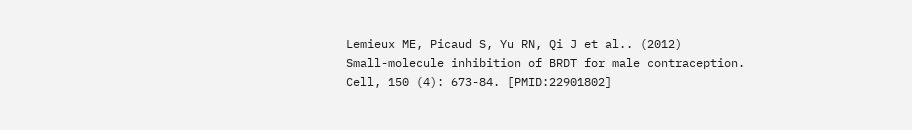Lemieux ME, Picaud S, Yu RN, Qi J et al.. (2012)
Small-molecule inhibition of BRDT for male contraception.
Cell, 150 (4): 673-84. [PMID:22901802]